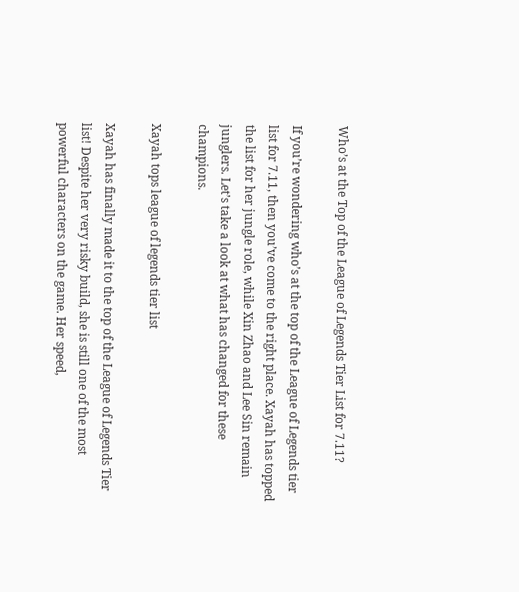Who’s at the Top of the League of Legends Tier List for 7.11?

If you’re wondering who’s at the top of the League of Legends tier list for 7.11, then you’ve come to the right place. Xayah has topped the list for her jungle role, while Xin Zhao and Lee Sin remain junglers. Let’s take a look at what has changed for these champions.

Xayah tops league of legends tier list

Xayah has finally made it to the top of the League of Legends Tier list! Despite her very risky build, she is still one of the most powerful characters on the game. Her speed,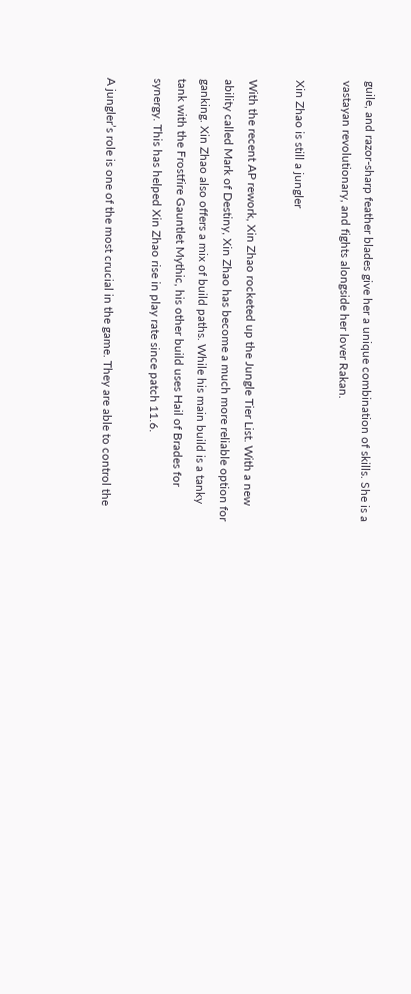guile, and razor-sharp feather blades give her a unique combination of skills. She is a vastayan revolutionary, and fights alongside her lover Rakan.

Xin Zhao is still a jungler

With the recent AP rework, Xin Zhao rocketed up the Jungle Tier List. With a new ability called Mark of Destiny, Xin Zhao has become a much more reliable option for ganking. Xin Zhao also offers a mix of build paths. While his main build is a tanky tank with the Frostfire Gauntlet Mythic, his other build uses Hail of Brades for synergy. This has helped Xin Zhao rise in play rate since patch 11.6.

A jungler’s role is one of the most crucial in the game. They are able to control the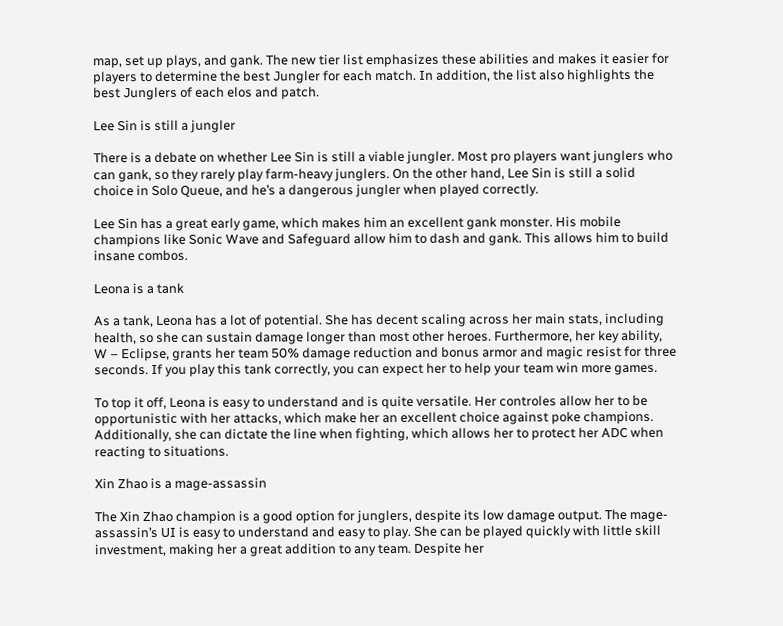map, set up plays, and gank. The new tier list emphasizes these abilities and makes it easier for players to determine the best Jungler for each match. In addition, the list also highlights the best Junglers of each elos and patch.

Lee Sin is still a jungler

There is a debate on whether Lee Sin is still a viable jungler. Most pro players want junglers who can gank, so they rarely play farm-heavy junglers. On the other hand, Lee Sin is still a solid choice in Solo Queue, and he’s a dangerous jungler when played correctly.

Lee Sin has a great early game, which makes him an excellent gank monster. His mobile champions like Sonic Wave and Safeguard allow him to dash and gank. This allows him to build insane combos.

Leona is a tank

As a tank, Leona has a lot of potential. She has decent scaling across her main stats, including health, so she can sustain damage longer than most other heroes. Furthermore, her key ability, W – Eclipse, grants her team 50% damage reduction and bonus armor and magic resist for three seconds. If you play this tank correctly, you can expect her to help your team win more games.

To top it off, Leona is easy to understand and is quite versatile. Her controles allow her to be opportunistic with her attacks, which make her an excellent choice against poke champions. Additionally, she can dictate the line when fighting, which allows her to protect her ADC when reacting to situations.

Xin Zhao is a mage-assassin

The Xin Zhao champion is a good option for junglers, despite its low damage output. The mage-assassin’s UI is easy to understand and easy to play. She can be played quickly with little skill investment, making her a great addition to any team. Despite her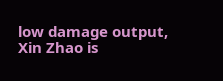low damage output, Xin Zhao is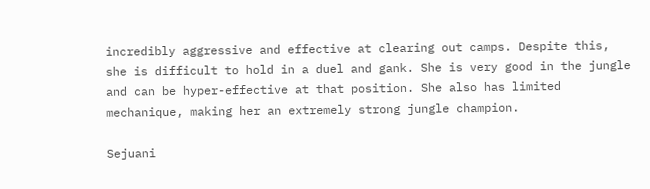incredibly aggressive and effective at clearing out camps. Despite this, she is difficult to hold in a duel and gank. She is very good in the jungle and can be hyper-effective at that position. She also has limited mechanique, making her an extremely strong jungle champion.

Sejuani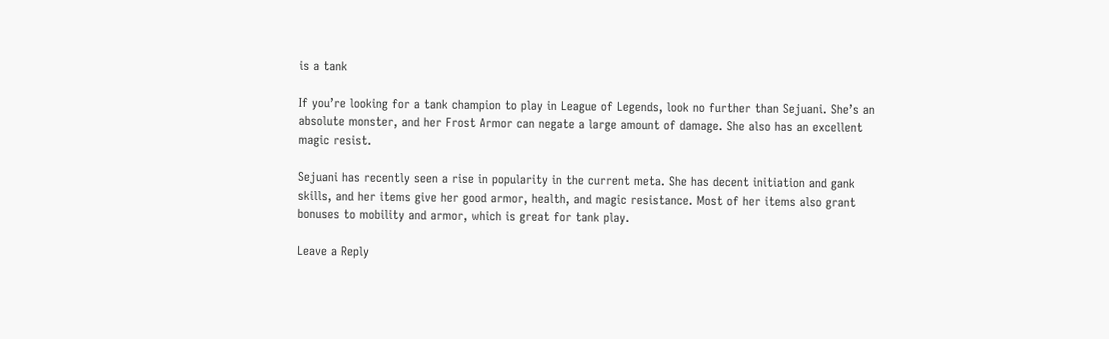is a tank

If you’re looking for a tank champion to play in League of Legends, look no further than Sejuani. She’s an absolute monster, and her Frost Armor can negate a large amount of damage. She also has an excellent magic resist.

Sejuani has recently seen a rise in popularity in the current meta. She has decent initiation and gank skills, and her items give her good armor, health, and magic resistance. Most of her items also grant bonuses to mobility and armor, which is great for tank play.

Leave a Reply